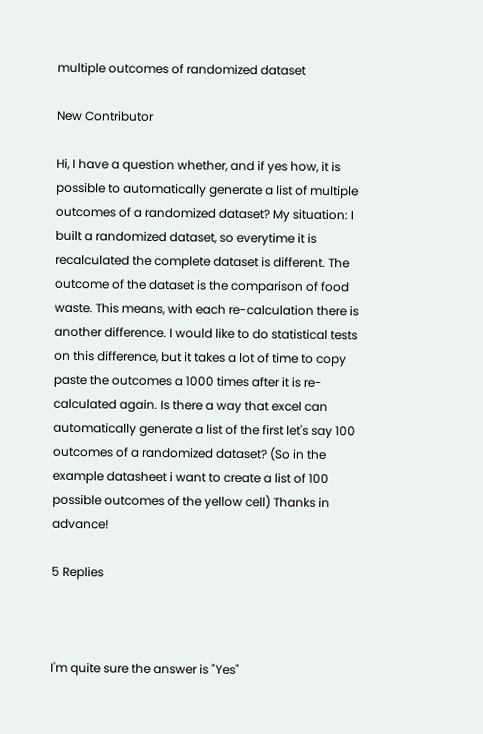multiple outcomes of randomized dataset

New Contributor

Hi, I have a question whether, and if yes how, it is possible to automatically generate a list of multiple outcomes of a randomized dataset? My situation: I built a randomized dataset, so everytime it is recalculated the complete dataset is different. The outcome of the dataset is the comparison of food waste. This means, with each re-calculation there is another difference. I would like to do statistical tests on this difference, but it takes a lot of time to copy paste the outcomes a 1000 times after it is re-calculated again. Is there a way that excel can automatically generate a list of the first let's say 100 outcomes of a randomized dataset? (So in the example datasheet i want to create a list of 100 possible outcomes of the yellow cell) Thanks in advance!

5 Replies



I'm quite sure the answer is "Yes"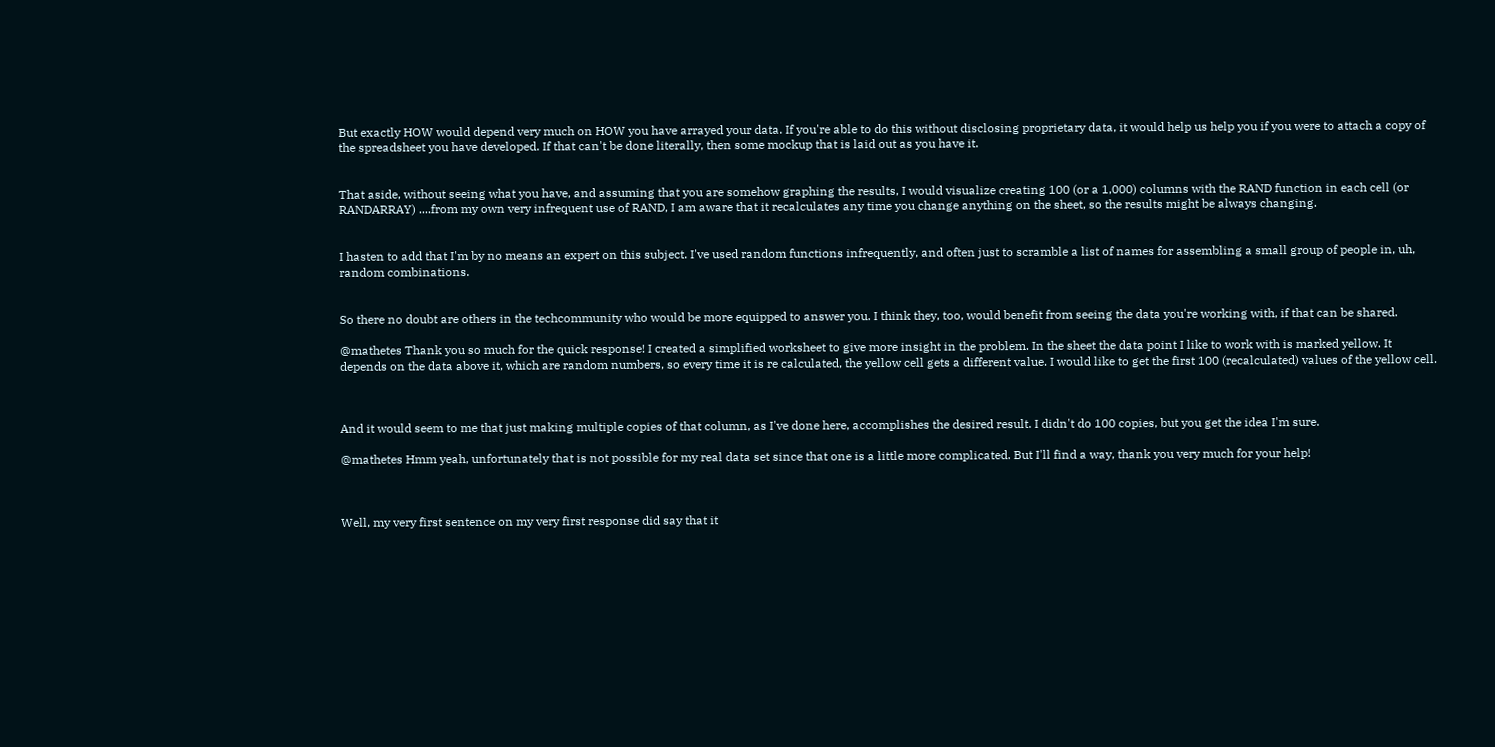But exactly HOW would depend very much on HOW you have arrayed your data. If you're able to do this without disclosing proprietary data, it would help us help you if you were to attach a copy of the spreadsheet you have developed. If that can't be done literally, then some mockup that is laid out as you have it.


That aside, without seeing what you have, and assuming that you are somehow graphing the results, I would visualize creating 100 (or a 1,000) columns with the RAND function in each cell (or RANDARRAY) ....from my own very infrequent use of RAND, I am aware that it recalculates any time you change anything on the sheet, so the results might be always changing.


I hasten to add that I'm by no means an expert on this subject. I've used random functions infrequently, and often just to scramble a list of names for assembling a small group of people in, uh, random combinations.


So there no doubt are others in the techcommunity who would be more equipped to answer you. I think they, too, would benefit from seeing the data you're working with, if that can be shared.

@mathetes Thank you so much for the quick response! I created a simplified worksheet to give more insight in the problem. In the sheet the data point I like to work with is marked yellow. It depends on the data above it, which are random numbers, so every time it is re calculated, the yellow cell gets a different value. I would like to get the first 100 (recalculated) values of the yellow cell.



And it would seem to me that just making multiple copies of that column, as I've done here, accomplishes the desired result. I didn't do 100 copies, but you get the idea I'm sure.

@mathetes Hmm yeah, unfortunately that is not possible for my real data set since that one is a little more complicated. But I'll find a way, thank you very much for your help!



Well, my very first sentence on my very first response did say that it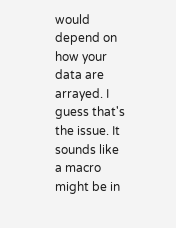would depend on how your data are arrayed. I guess that's the issue. It sounds like a macro might be in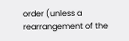order (unless a rearrangement of the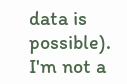data is possible). I'm not a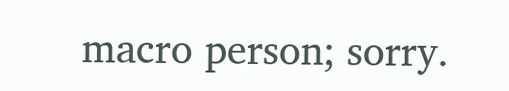macro person; sorry.